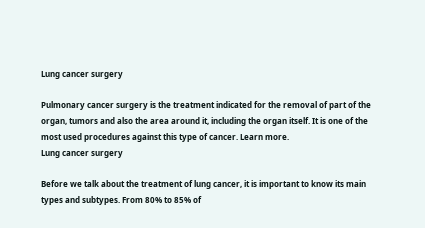Lung cancer surgery

Pulmonary cancer surgery is the treatment indicated for the removal of part of the organ, tumors and also the area around it, including the organ itself. It is one of the most used procedures against this type of cancer. Learn more.
Lung cancer surgery

Before we talk about the treatment of lung cancer, it is important to know its main types and subtypes. From 80% to 85% of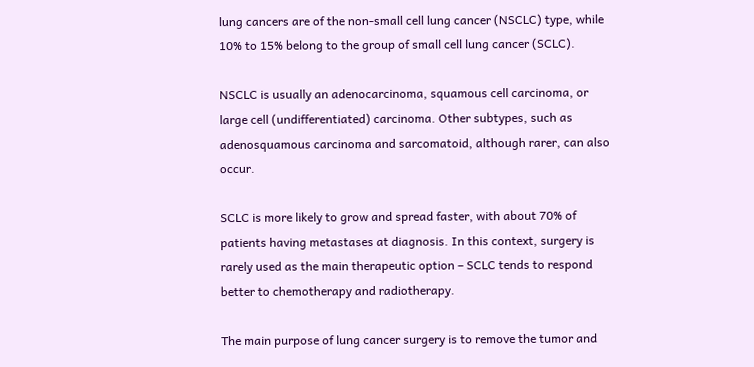lung cancers are of the non-small cell lung cancer (NSCLC) type, while 10% to 15% belong to the group of small cell lung cancer (SCLC).

NSCLC is usually an adenocarcinoma, squamous cell carcinoma, or large cell (undifferentiated) carcinoma. Other subtypes, such as adenosquamous carcinoma and sarcomatoid, although rarer, can also occur.

SCLC is more likely to grow and spread faster, with about 70% of patients having metastases at diagnosis. In this context, surgery is rarely used as the main therapeutic option – SCLC tends to respond better to chemotherapy and radiotherapy.

The main purpose of lung cancer surgery is to remove the tumor and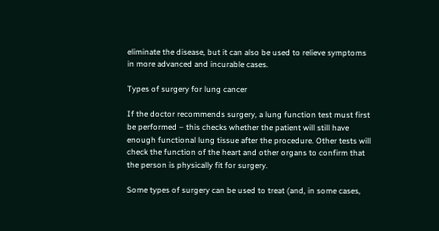eliminate the disease, but it can also be used to relieve symptoms in more advanced and incurable cases.

Types of surgery for lung cancer

If the doctor recommends surgery, a lung function test must first be performed – this checks whether the patient will still have enough functional lung tissue after the procedure. Other tests will check the function of the heart and other organs to confirm that the person is physically fit for surgery.

Some types of surgery can be used to treat (and, in some cases,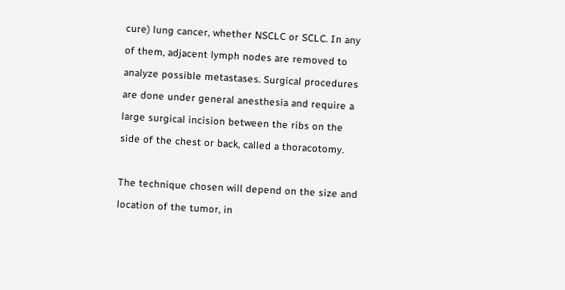cure) lung cancer, whether NSCLC or SCLC. In any of them, adjacent lymph nodes are removed to analyze possible metastases. Surgical procedures are done under general anesthesia and require a large surgical incision between the ribs on the side of the chest or back, called a thoracotomy.

The technique chosen will depend on the size and location of the tumor, in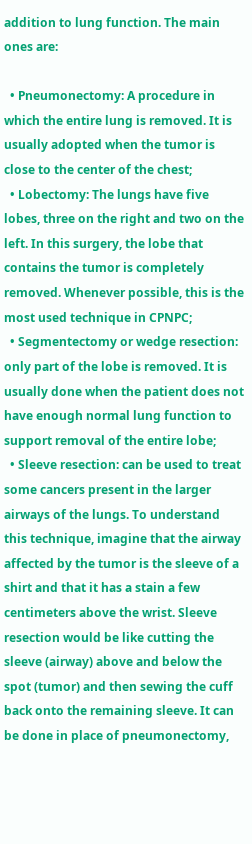addition to lung function. The main ones are:

  • Pneumonectomy: A procedure in which the entire lung is removed. It is usually adopted when the tumor is close to the center of the chest;
  • Lobectomy: The lungs have five lobes, three on the right and two on the left. In this surgery, the lobe that contains the tumor is completely removed. Whenever possible, this is the most used technique in CPNPC;
  • Segmentectomy or wedge resection: only part of the lobe is removed. It is usually done when the patient does not have enough normal lung function to support removal of the entire lobe;
  • Sleeve resection: can be used to treat some cancers present in the larger airways of the lungs. To understand this technique, imagine that the airway affected by the tumor is the sleeve of a shirt and that it has a stain a few centimeters above the wrist. Sleeve resection would be like cutting the sleeve (airway) above and below the spot (tumor) and then sewing the cuff back onto the remaining sleeve. It can be done in place of pneumonectomy,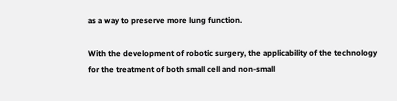as a way to preserve more lung function.

With the development of robotic surgery, the applicability of the technology for the treatment of both small cell and non-small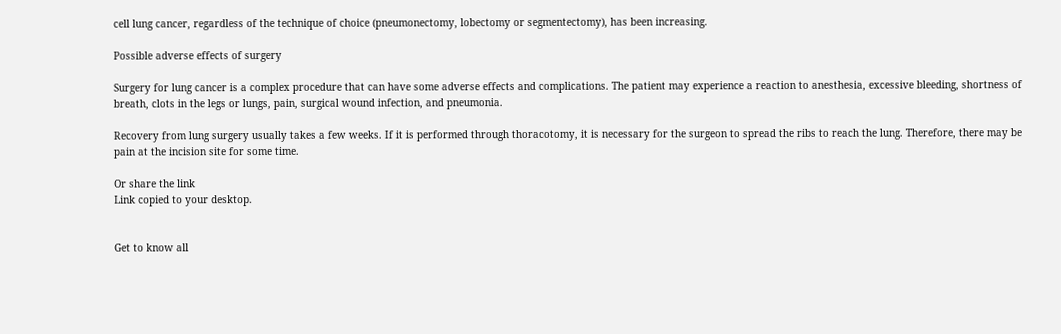cell lung cancer, regardless of the technique of choice (pneumonectomy, lobectomy or segmentectomy), has been increasing.

Possible adverse effects of surgery

Surgery for lung cancer is a complex procedure that can have some adverse effects and complications. The patient may experience a reaction to anesthesia, excessive bleeding, shortness of breath, clots in the legs or lungs, pain, surgical wound infection, and pneumonia.

Recovery from lung surgery usually takes a few weeks. If it is performed through thoracotomy, it is necessary for the surgeon to spread the ribs to reach the lung. Therefore, there may be pain at the incision site for some time.

Or share the link
Link copied to your desktop.


Get to know all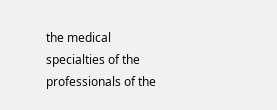the medical specialties of the professionals of the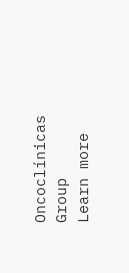Oncoclínicas Group
Learn more